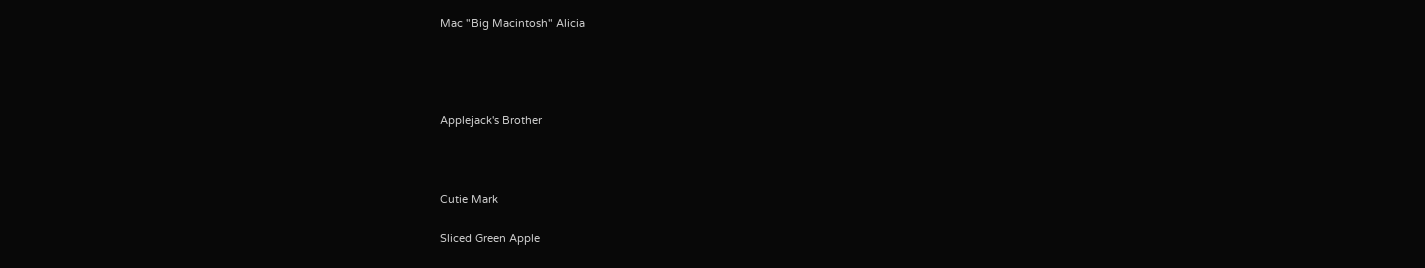Mac "Big Macintosh" Alicia




Applejack's Brother



Cutie Mark

Sliced Green Apple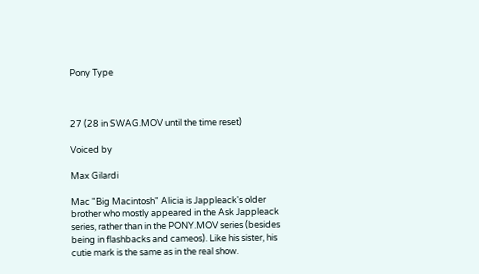Pony Type



27 (28 in SWAG.MOV until the time reset)

Voiced by

Max Gilardi

Mac "Big Macintosh" Alicia is Jappleack's older brother who mostly appeared in the Ask Jappleack series, rather than in the PONY.MOV series (besides being in flashbacks and cameos). Like his sister, his cutie mark is the same as in the real show.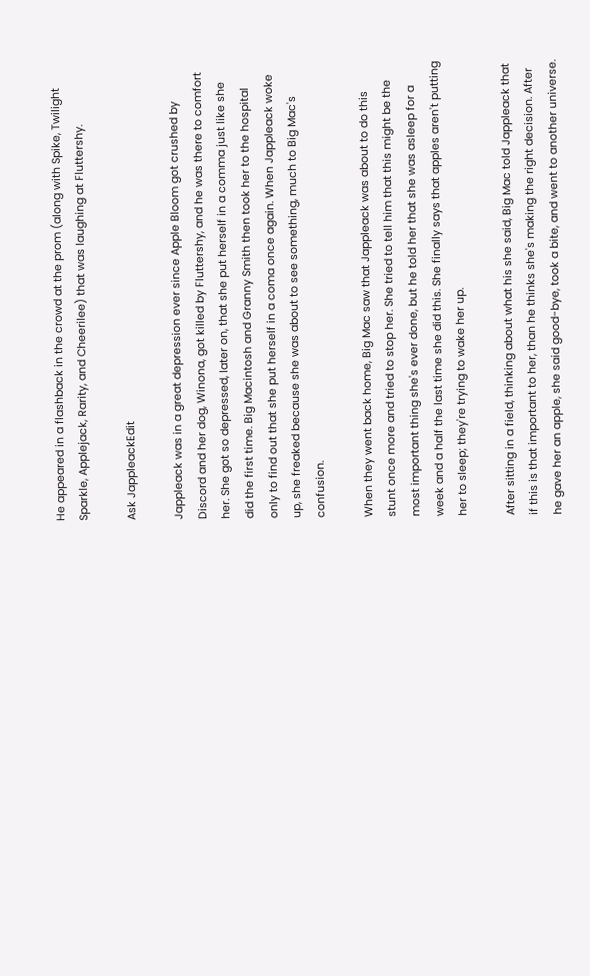He appeared in a flashback in the crowd at the prom (along with Spike, Twilight Sparkle, Applejack, Rarity, and Cheerilee) that was laughing at Fluttershy.

Ask JappleackEdit

Jappleack was in a great depression ever since Apple Bloom got crushed by Discord and her dog, Winona, got killed by Fluttershy, and he was there to comfort her. She got so depressed, later on, that she put herself in a comma just like she did the first time. Big Macintosh and Granny Smith then took her to the hospital only to find out that she put herself in a coma once again. When Jappleack woke up, she freaked because she was about to see something, much to Big Mac's confusion.

When they went back home, Big Mac saw that Jappleack was about to do this stunt once more and tried to stop her. She tried to tell him that this might be the most important thing she's ever done, but he told her that she was asleep for a week and a half the last time she did this. She finally says that apples aren't putting her to sleep; they're trying to wake her up.

After sitting in a field, thinking about what his she said, Big Mac told Jappleack that if this is that important to her, than he thinks she's making the right decision. After he gave her an apple, she said good-bye, took a bite, and went to another universe.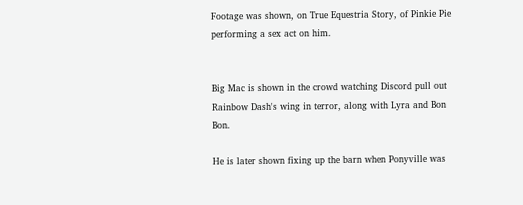Footage was shown, on True Equestria Story, of Pinkie Pie performing a sex act on him.


Big Mac is shown in the crowd watching Discord pull out Rainbow Dash's wing in terror, along with Lyra and Bon Bon.

He is later shown fixing up the barn when Ponyville was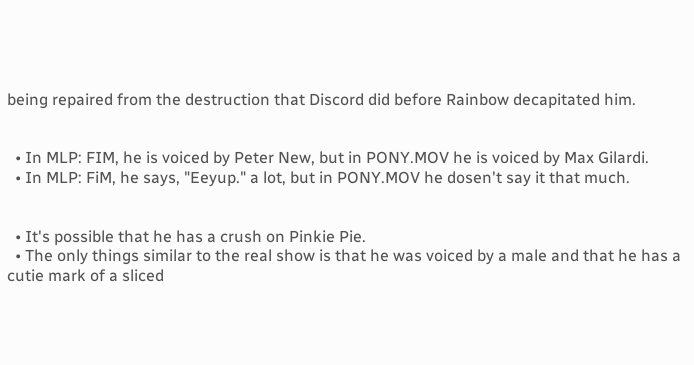being repaired from the destruction that Discord did before Rainbow decapitated him.


  • In MLP: FIM, he is voiced by Peter New, but in PONY.MOV he is voiced by Max Gilardi.
  • In MLP: FiM, he says, "Eeyup." a lot, but in PONY.MOV he dosen't say it that much.


  • It's possible that he has a crush on Pinkie Pie.
  • The only things similar to the real show is that he was voiced by a male and that he has a cutie mark of a sliced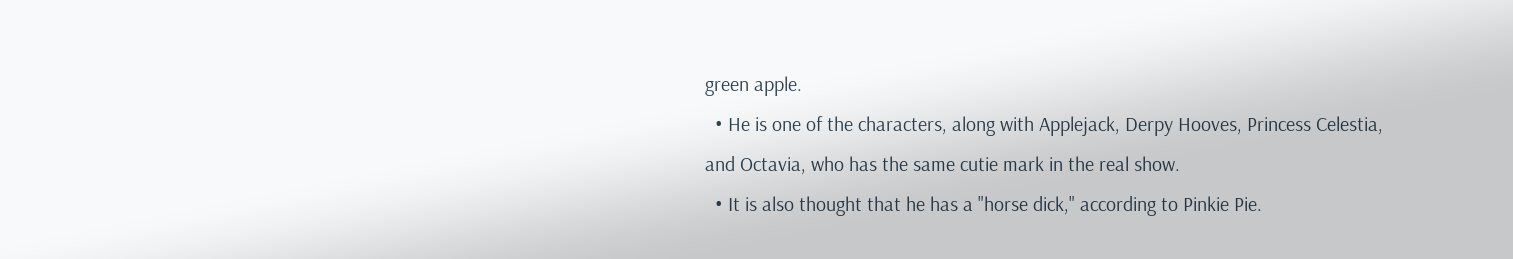green apple.
  • He is one of the characters, along with Applejack, Derpy Hooves, Princess Celestia, and Octavia, who has the same cutie mark in the real show.
  • It is also thought that he has a "horse dick," according to Pinkie Pie.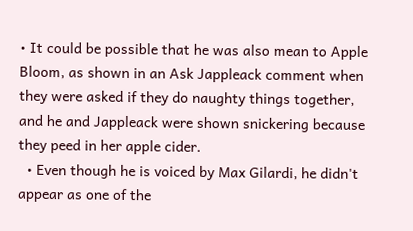• It could be possible that he was also mean to Apple Bloom, as shown in an Ask Jappleack comment when they were asked if they do naughty things together, and he and Jappleack were shown snickering because they peed in her apple cider.
  • Even though he is voiced by Max Gilardi, he didn't appear as one of the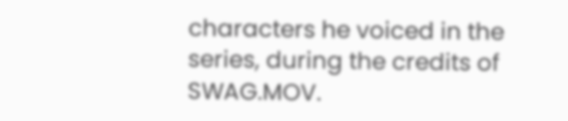characters he voiced in the series, during the credits of SWAG.MOV.